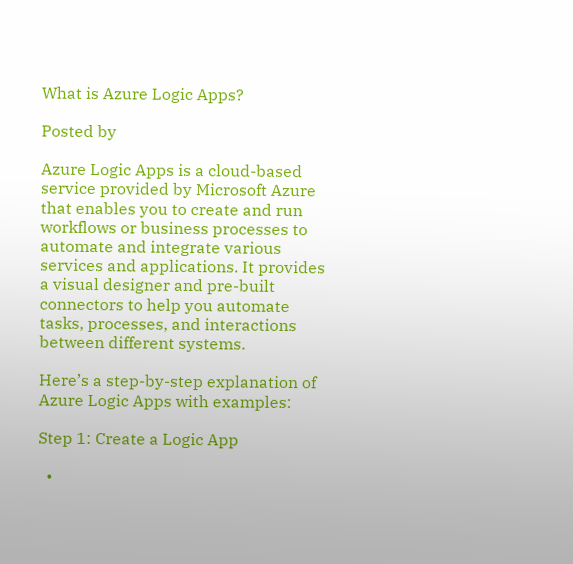What is Azure Logic Apps?

Posted by

Azure Logic Apps is a cloud-based service provided by Microsoft Azure that enables you to create and run workflows or business processes to automate and integrate various services and applications. It provides a visual designer and pre-built connectors to help you automate tasks, processes, and interactions between different systems.

Here’s a step-by-step explanation of Azure Logic Apps with examples:

Step 1: Create a Logic App

  •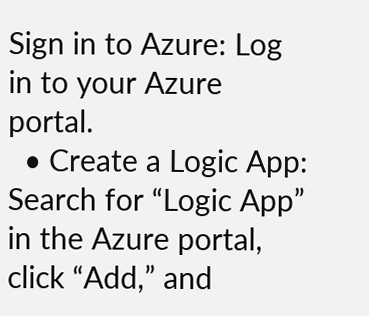Sign in to Azure: Log in to your Azure portal.
  • Create a Logic App: Search for “Logic App” in the Azure portal, click “Add,” and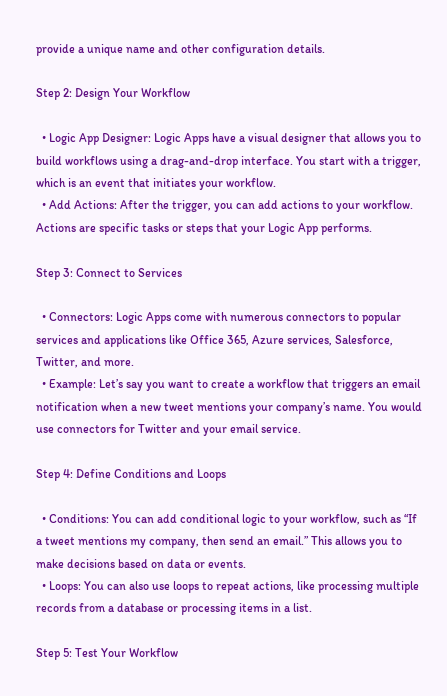provide a unique name and other configuration details.

Step 2: Design Your Workflow

  • Logic App Designer: Logic Apps have a visual designer that allows you to build workflows using a drag-and-drop interface. You start with a trigger, which is an event that initiates your workflow.
  • Add Actions: After the trigger, you can add actions to your workflow. Actions are specific tasks or steps that your Logic App performs.

Step 3: Connect to Services

  • Connectors: Logic Apps come with numerous connectors to popular services and applications like Office 365, Azure services, Salesforce, Twitter, and more.
  • Example: Let’s say you want to create a workflow that triggers an email notification when a new tweet mentions your company’s name. You would use connectors for Twitter and your email service.

Step 4: Define Conditions and Loops

  • Conditions: You can add conditional logic to your workflow, such as “If a tweet mentions my company, then send an email.” This allows you to make decisions based on data or events.
  • Loops: You can also use loops to repeat actions, like processing multiple records from a database or processing items in a list.

Step 5: Test Your Workflow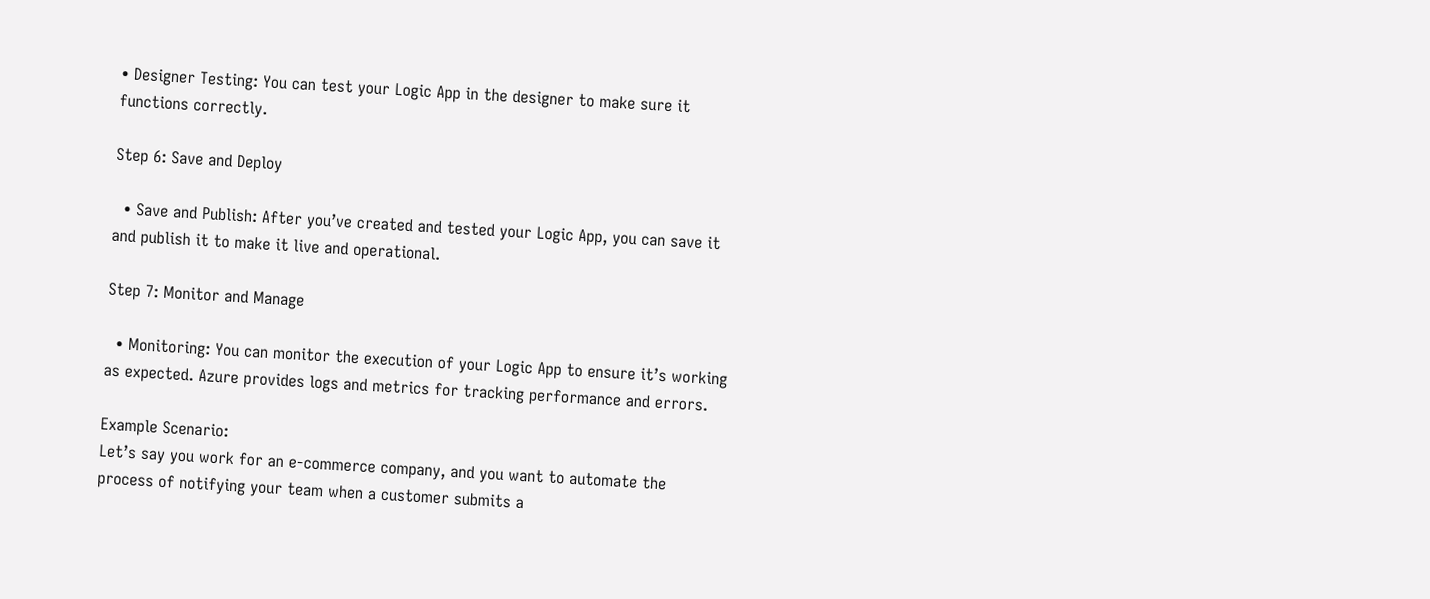• Designer Testing: You can test your Logic App in the designer to make sure it functions correctly.

Step 6: Save and Deploy

  • Save and Publish: After you’ve created and tested your Logic App, you can save it and publish it to make it live and operational.

Step 7: Monitor and Manage

  • Monitoring: You can monitor the execution of your Logic App to ensure it’s working as expected. Azure provides logs and metrics for tracking performance and errors.

Example Scenario:
Let’s say you work for an e-commerce company, and you want to automate the process of notifying your team when a customer submits a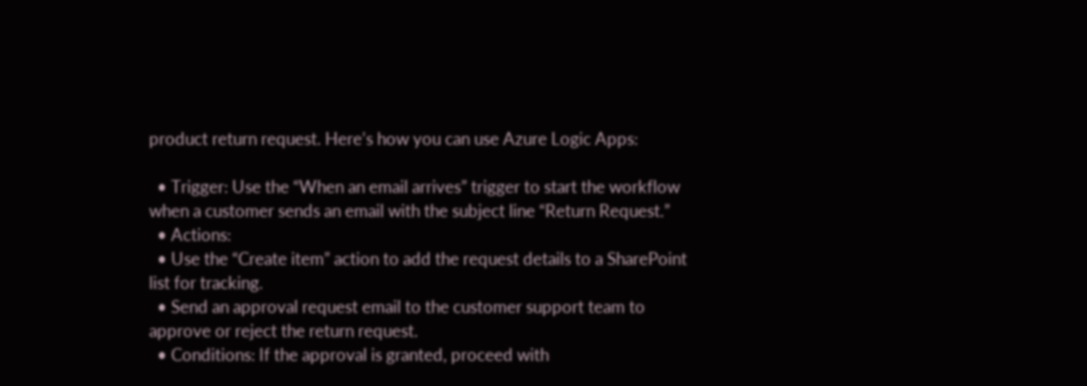product return request. Here’s how you can use Azure Logic Apps:

  • Trigger: Use the “When an email arrives” trigger to start the workflow when a customer sends an email with the subject line “Return Request.”
  • Actions:
  • Use the “Create item” action to add the request details to a SharePoint list for tracking.
  • Send an approval request email to the customer support team to approve or reject the return request.
  • Conditions: If the approval is granted, proceed with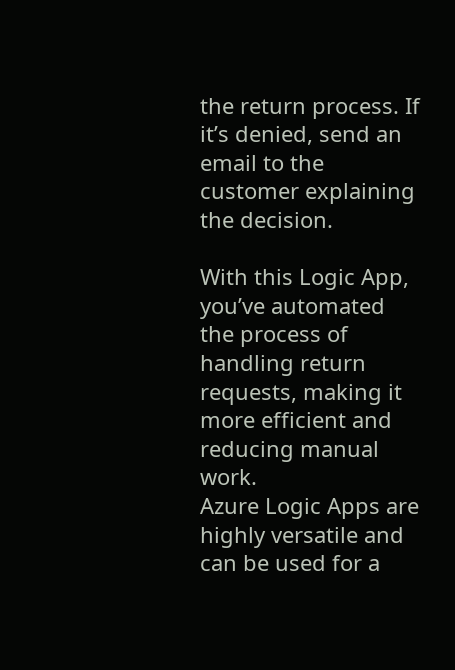the return process. If it’s denied, send an email to the customer explaining the decision.

With this Logic App, you’ve automated the process of handling return requests, making it more efficient and reducing manual work.
Azure Logic Apps are highly versatile and can be used for a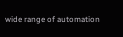wide range of automation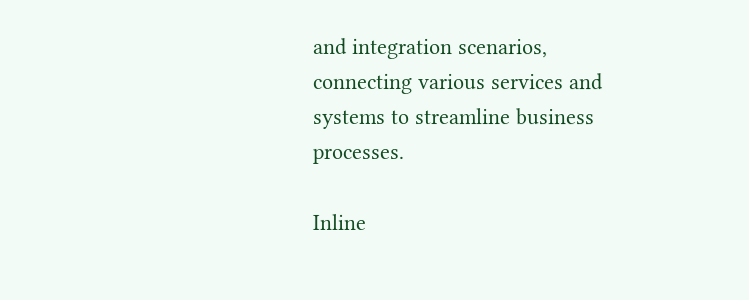and integration scenarios, connecting various services and systems to streamline business processes.

Inline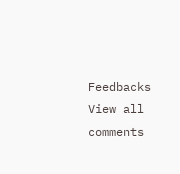Feedbacks
View all comments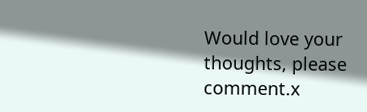Would love your thoughts, please comment.x